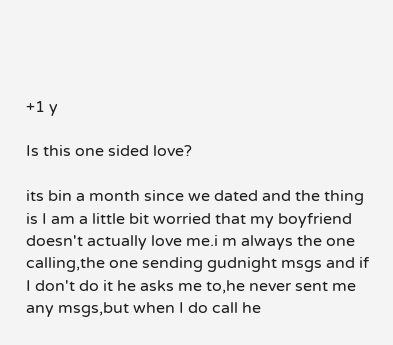+1 y

Is this one sided love?

its bin a month since we dated and the thing is I am a little bit worried that my boyfriend doesn't actually love me.i m always the one calling,the one sending gudnight msgs and if I don't do it he asks me to,he never sent me any msgs,but when I do call he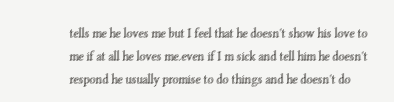tells me he loves me but I feel that he doesn't show his love to me if at all he loves me.even if I m sick and tell him he doesn't respond he usually promise to do things and he doesn't do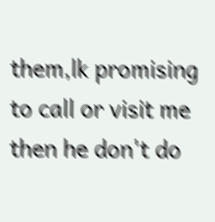them,lk promising to call or visit me then he don't do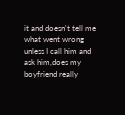it and doesn't tell me what went wrong unless I call him and ask him,does my boyfriend really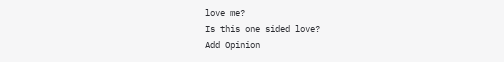love me?
Is this one sided love?
Add Opinion